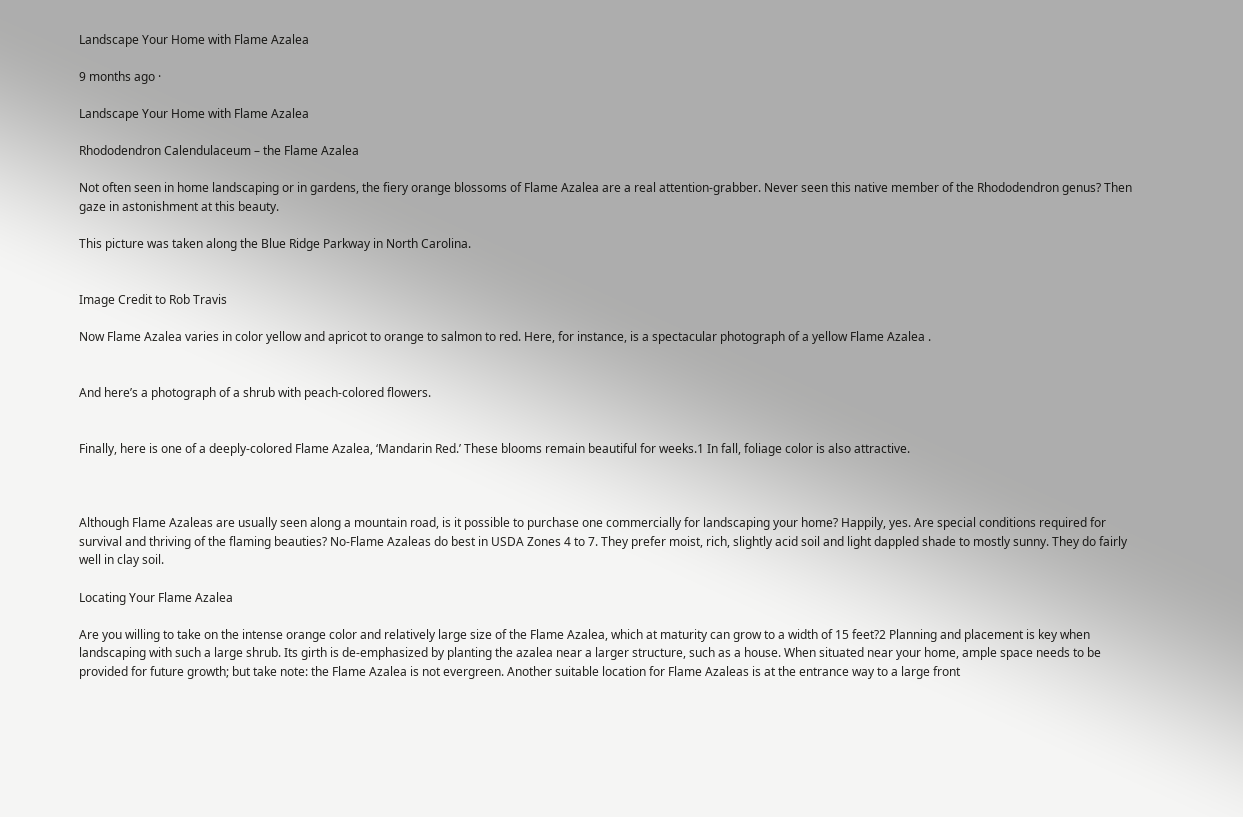Landscape Your Home with Flame Azalea

9 months ago ·

Landscape Your Home with Flame Azalea

Rhododendron Calendulaceum – the Flame Azalea

Not often seen in home landscaping or in gardens, the fiery orange blossoms of Flame Azalea are a real attention-grabber. Never seen this native member of the Rhododendron genus? Then gaze in astonishment at this beauty.

This picture was taken along the Blue Ridge Parkway in North Carolina.


Image Credit to Rob Travis

Now Flame Azalea varies in color yellow and apricot to orange to salmon to red. Here, for instance, is a spectacular photograph of a yellow Flame Azalea .


And here’s a photograph of a shrub with peach-colored flowers.


Finally, here is one of a deeply-colored Flame Azalea, ‘Mandarin Red.’ These blooms remain beautiful for weeks.1 In fall, foliage color is also attractive.



Although Flame Azaleas are usually seen along a mountain road, is it possible to purchase one commercially for landscaping your home? Happily, yes. Are special conditions required for survival and thriving of the flaming beauties? No-Flame Azaleas do best in USDA Zones 4 to 7. They prefer moist, rich, slightly acid soil and light dappled shade to mostly sunny. They do fairly well in clay soil.

Locating Your Flame Azalea

Are you willing to take on the intense orange color and relatively large size of the Flame Azalea, which at maturity can grow to a width of 15 feet?2 Planning and placement is key when landscaping with such a large shrub. Its girth is de-emphasized by planting the azalea near a larger structure, such as a house. When situated near your home, ample space needs to be provided for future growth; but take note: the Flame Azalea is not evergreen. Another suitable location for Flame Azaleas is at the entrance way to a large front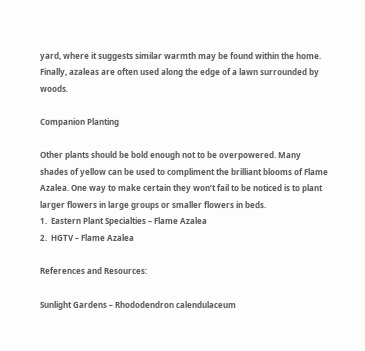yard, where it suggests similar warmth may be found within the home. Finally, azaleas are often used along the edge of a lawn surrounded by woods.

Companion Planting

Other plants should be bold enough not to be overpowered. Many shades of yellow can be used to compliment the brilliant blooms of Flame Azalea. One way to make certain they won’t fail to be noticed is to plant larger flowers in large groups or smaller flowers in beds.
1.  Eastern Plant Specialties – Flame Azalea
2.  HGTV – Flame Azalea

References and Resources:

Sunlight Gardens – Rhododendron calendulaceum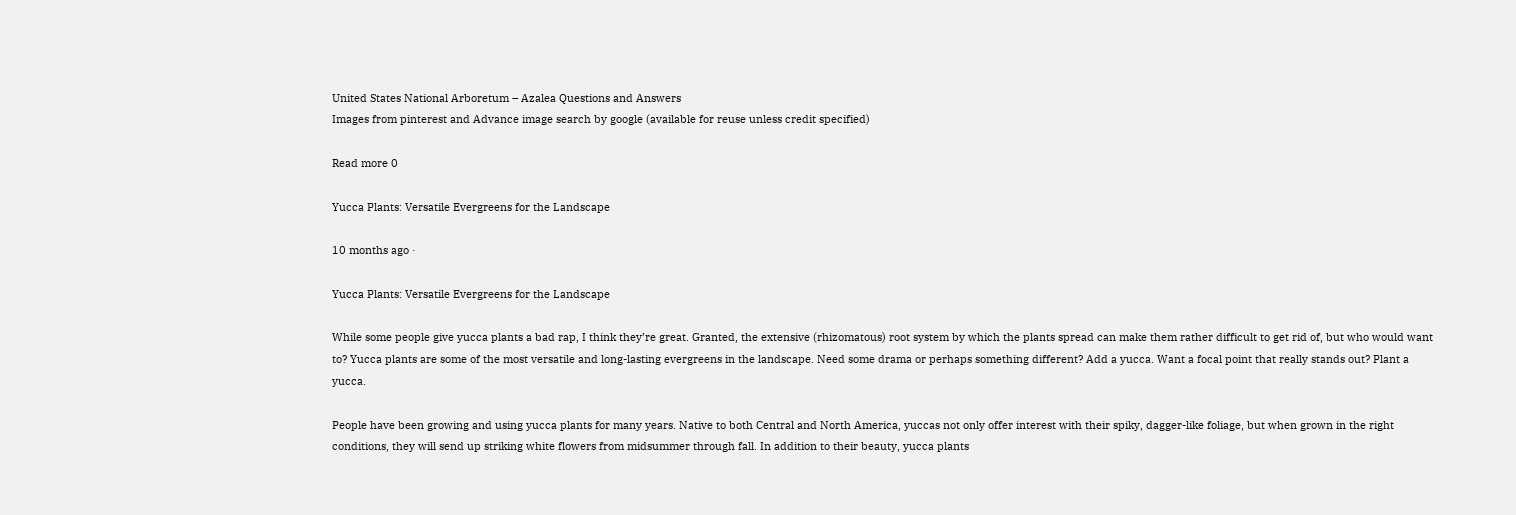United States National Arboretum – Azalea Questions and Answers
Images from pinterest and Advance image search by google (available for reuse unless credit specified)

Read more 0

Yucca Plants: Versatile Evergreens for the Landscape

10 months ago ·

Yucca Plants: Versatile Evergreens for the Landscape

While some people give yucca plants a bad rap, I think they’re great. Granted, the extensive (rhizomatous) root system by which the plants spread can make them rather difficult to get rid of, but who would want to? Yucca plants are some of the most versatile and long-lasting evergreens in the landscape. Need some drama or perhaps something different? Add a yucca. Want a focal point that really stands out? Plant a yucca.

People have been growing and using yucca plants for many years. Native to both Central and North America, yuccas not only offer interest with their spiky, dagger-like foliage, but when grown in the right conditions, they will send up striking white flowers from midsummer through fall. In addition to their beauty, yucca plants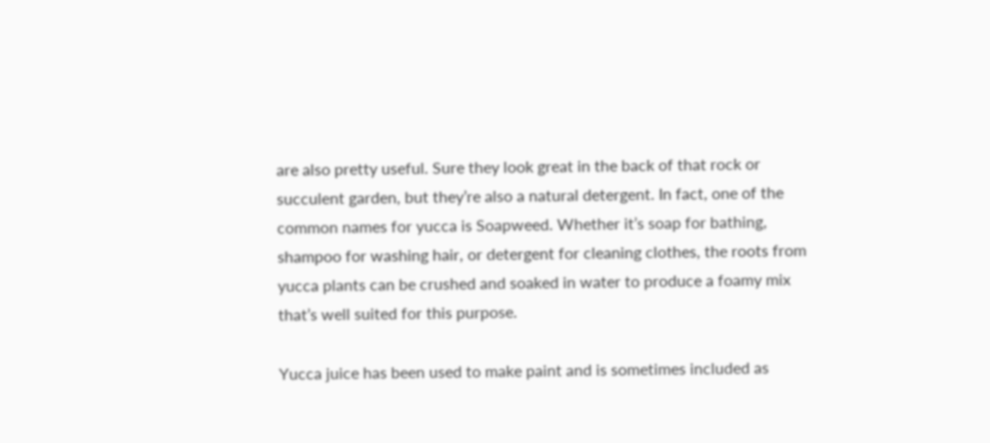are also pretty useful. Sure they look great in the back of that rock or succulent garden, but they’re also a natural detergent. In fact, one of the common names for yucca is Soapweed. Whether it’s soap for bathing, shampoo for washing hair, or detergent for cleaning clothes, the roots from yucca plants can be crushed and soaked in water to produce a foamy mix that’s well suited for this purpose.

Yucca juice has been used to make paint and is sometimes included as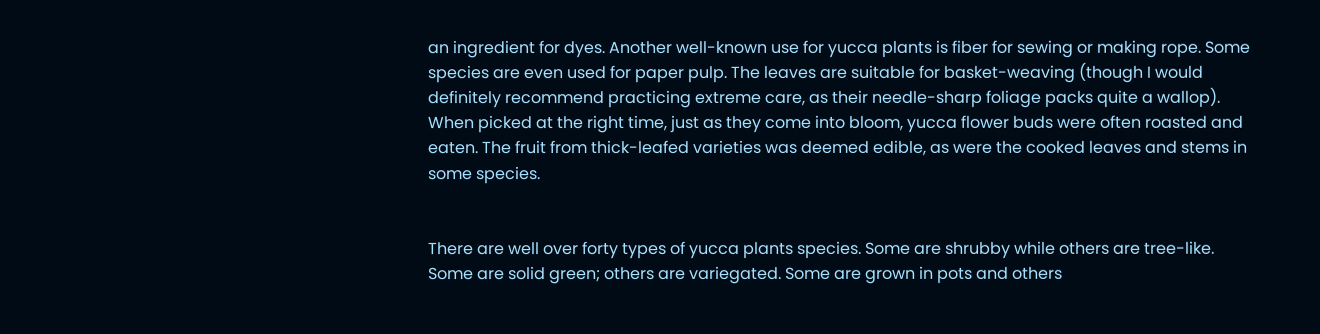an ingredient for dyes. Another well-known use for yucca plants is fiber for sewing or making rope. Some species are even used for paper pulp. The leaves are suitable for basket-weaving (though I would definitely recommend practicing extreme care, as their needle-sharp foliage packs quite a wallop). When picked at the right time, just as they come into bloom, yucca flower buds were often roasted and eaten. The fruit from thick-leafed varieties was deemed edible, as were the cooked leaves and stems in some species.


There are well over forty types of yucca plants species. Some are shrubby while others are tree-like. Some are solid green; others are variegated. Some are grown in pots and others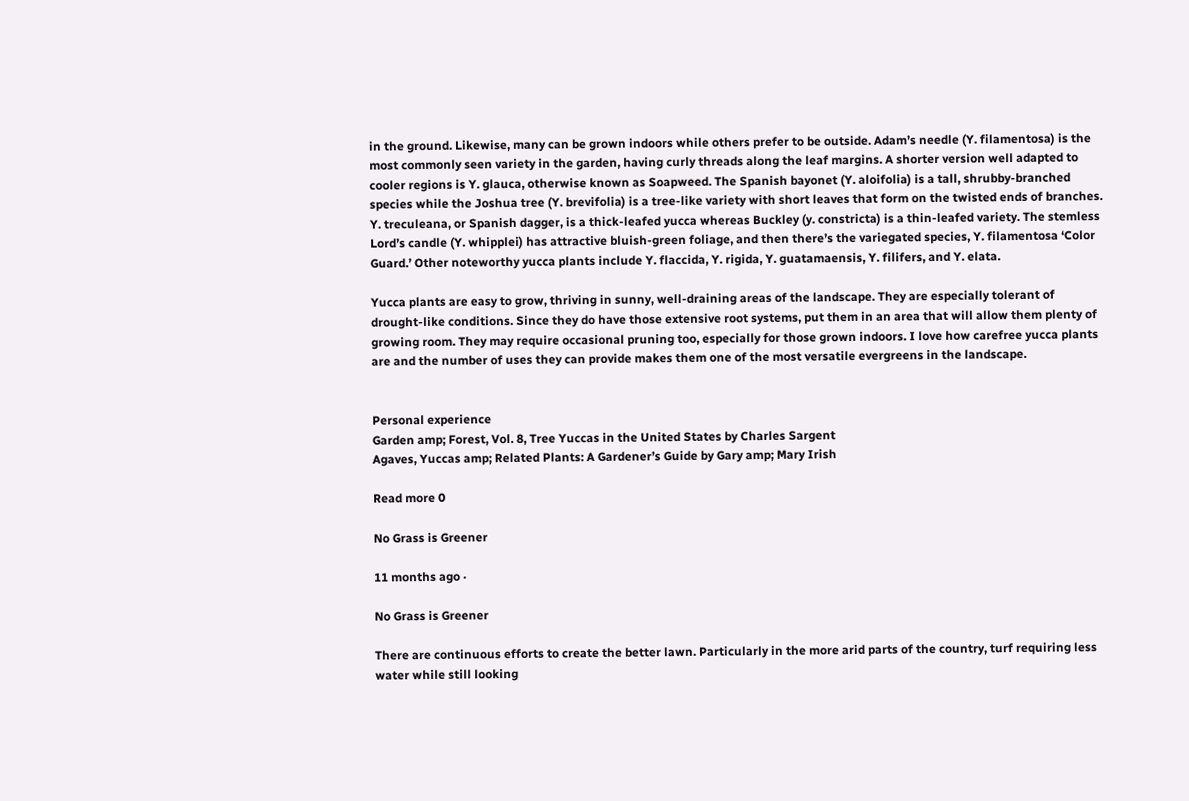in the ground. Likewise, many can be grown indoors while others prefer to be outside. Adam’s needle (Y. filamentosa) is the most commonly seen variety in the garden, having curly threads along the leaf margins. A shorter version well adapted to cooler regions is Y. glauca, otherwise known as Soapweed. The Spanish bayonet (Y. aloifolia) is a tall, shrubby-branched species while the Joshua tree (Y. brevifolia) is a tree-like variety with short leaves that form on the twisted ends of branches. Y. treculeana, or Spanish dagger, is a thick-leafed yucca whereas Buckley (y. constricta) is a thin-leafed variety. The stemless Lord’s candle (Y. whipplei) has attractive bluish-green foliage, and then there’s the variegated species, Y. filamentosa ‘Color Guard.’ Other noteworthy yucca plants include Y. flaccida, Y. rigida, Y. guatamaensis, Y. filifers, and Y. elata.

Yucca plants are easy to grow, thriving in sunny, well-draining areas of the landscape. They are especially tolerant of drought-like conditions. Since they do have those extensive root systems, put them in an area that will allow them plenty of growing room. They may require occasional pruning too, especially for those grown indoors. I love how carefree yucca plants are and the number of uses they can provide makes them one of the most versatile evergreens in the landscape.


Personal experience
Garden amp; Forest, Vol. 8, Tree Yuccas in the United States by Charles Sargent
Agaves, Yuccas amp; Related Plants: A Gardener’s Guide by Gary amp; Mary Irish

Read more 0

No Grass is Greener

11 months ago ·

No Grass is Greener

There are continuous efforts to create the better lawn. Particularly in the more arid parts of the country, turf requiring less water while still looking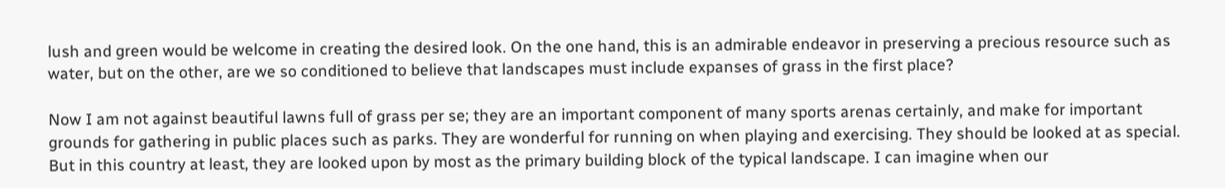lush and green would be welcome in creating the desired look. On the one hand, this is an admirable endeavor in preserving a precious resource such as water, but on the other, are we so conditioned to believe that landscapes must include expanses of grass in the first place?

Now I am not against beautiful lawns full of grass per se; they are an important component of many sports arenas certainly, and make for important grounds for gathering in public places such as parks. They are wonderful for running on when playing and exercising. They should be looked at as special. But in this country at least, they are looked upon by most as the primary building block of the typical landscape. I can imagine when our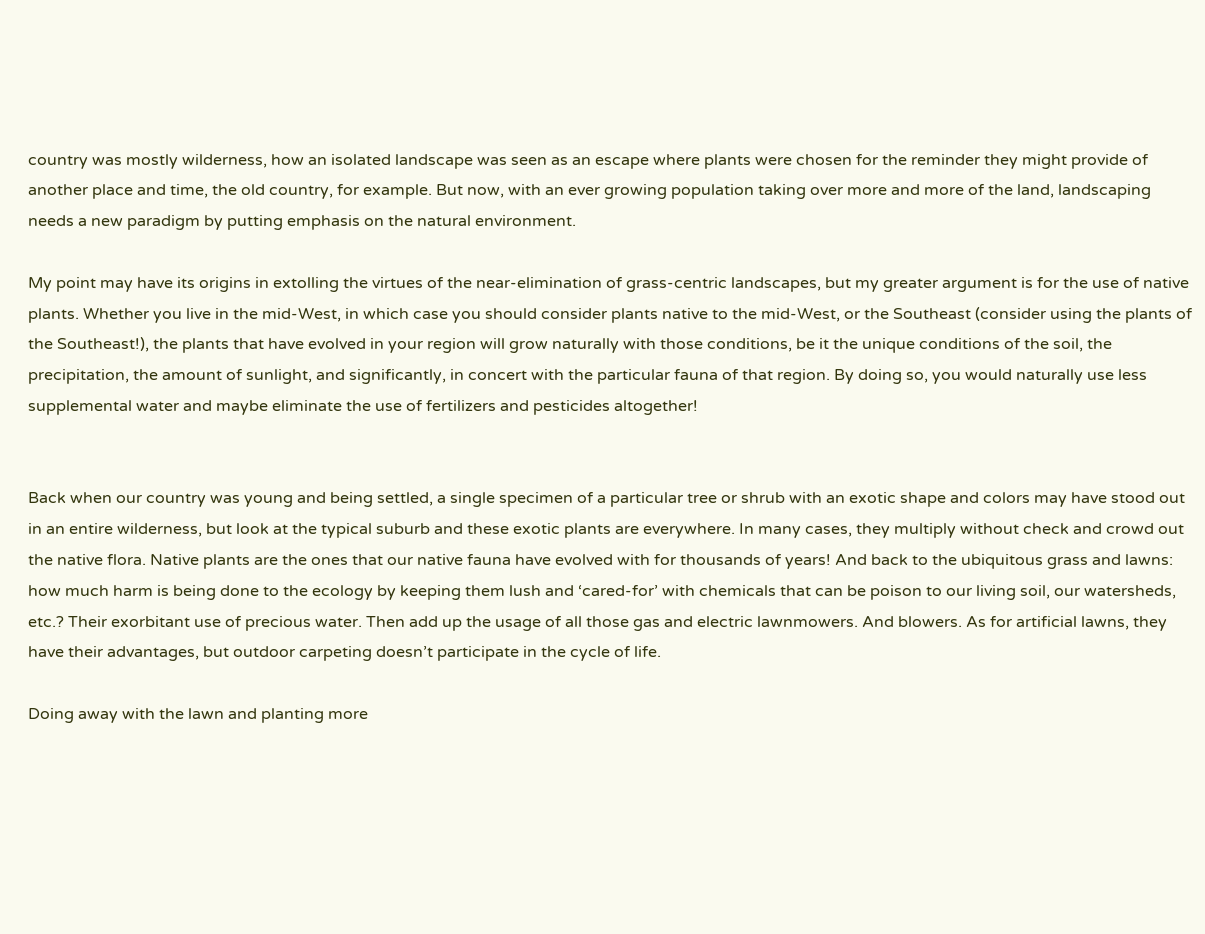country was mostly wilderness, how an isolated landscape was seen as an escape where plants were chosen for the reminder they might provide of another place and time, the old country, for example. But now, with an ever growing population taking over more and more of the land, landscaping needs a new paradigm by putting emphasis on the natural environment.

My point may have its origins in extolling the virtues of the near-elimination of grass-centric landscapes, but my greater argument is for the use of native plants. Whether you live in the mid-West, in which case you should consider plants native to the mid-West, or the Southeast (consider using the plants of the Southeast!), the plants that have evolved in your region will grow naturally with those conditions, be it the unique conditions of the soil, the precipitation, the amount of sunlight, and significantly, in concert with the particular fauna of that region. By doing so, you would naturally use less supplemental water and maybe eliminate the use of fertilizers and pesticides altogether!


Back when our country was young and being settled, a single specimen of a particular tree or shrub with an exotic shape and colors may have stood out in an entire wilderness, but look at the typical suburb and these exotic plants are everywhere. In many cases, they multiply without check and crowd out the native flora. Native plants are the ones that our native fauna have evolved with for thousands of years! And back to the ubiquitous grass and lawns: how much harm is being done to the ecology by keeping them lush and ‘cared-for’ with chemicals that can be poison to our living soil, our watersheds, etc.? Their exorbitant use of precious water. Then add up the usage of all those gas and electric lawnmowers. And blowers. As for artificial lawns, they have their advantages, but outdoor carpeting doesn’t participate in the cycle of life.

Doing away with the lawn and planting more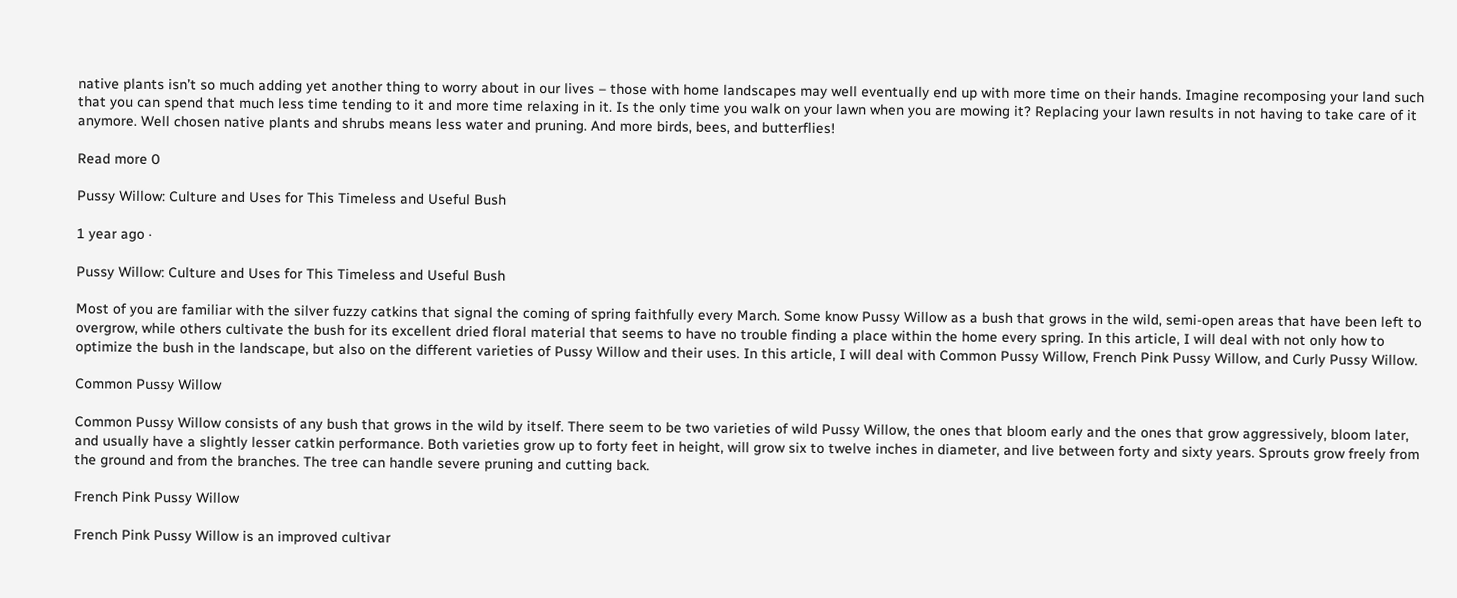native plants isn’t so much adding yet another thing to worry about in our lives – those with home landscapes may well eventually end up with more time on their hands. Imagine recomposing your land such that you can spend that much less time tending to it and more time relaxing in it. Is the only time you walk on your lawn when you are mowing it? Replacing your lawn results in not having to take care of it anymore. Well chosen native plants and shrubs means less water and pruning. And more birds, bees, and butterflies!

Read more 0

Pussy Willow: Culture and Uses for This Timeless and Useful Bush

1 year ago ·

Pussy Willow: Culture and Uses for This Timeless and Useful Bush

Most of you are familiar with the silver fuzzy catkins that signal the coming of spring faithfully every March. Some know Pussy Willow as a bush that grows in the wild, semi-open areas that have been left to overgrow, while others cultivate the bush for its excellent dried floral material that seems to have no trouble finding a place within the home every spring. In this article, I will deal with not only how to optimize the bush in the landscape, but also on the different varieties of Pussy Willow and their uses. In this article, I will deal with Common Pussy Willow, French Pink Pussy Willow, and Curly Pussy Willow.

Common Pussy Willow

Common Pussy Willow consists of any bush that grows in the wild by itself. There seem to be two varieties of wild Pussy Willow, the ones that bloom early and the ones that grow aggressively, bloom later, and usually have a slightly lesser catkin performance. Both varieties grow up to forty feet in height, will grow six to twelve inches in diameter, and live between forty and sixty years. Sprouts grow freely from the ground and from the branches. The tree can handle severe pruning and cutting back.

French Pink Pussy Willow

French Pink Pussy Willow is an improved cultivar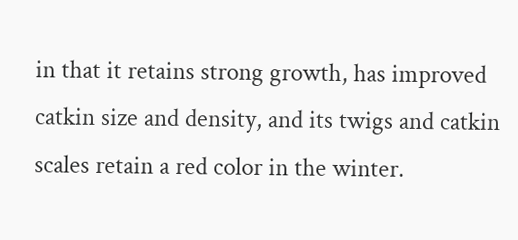in that it retains strong growth, has improved catkin size and density, and its twigs and catkin scales retain a red color in the winter.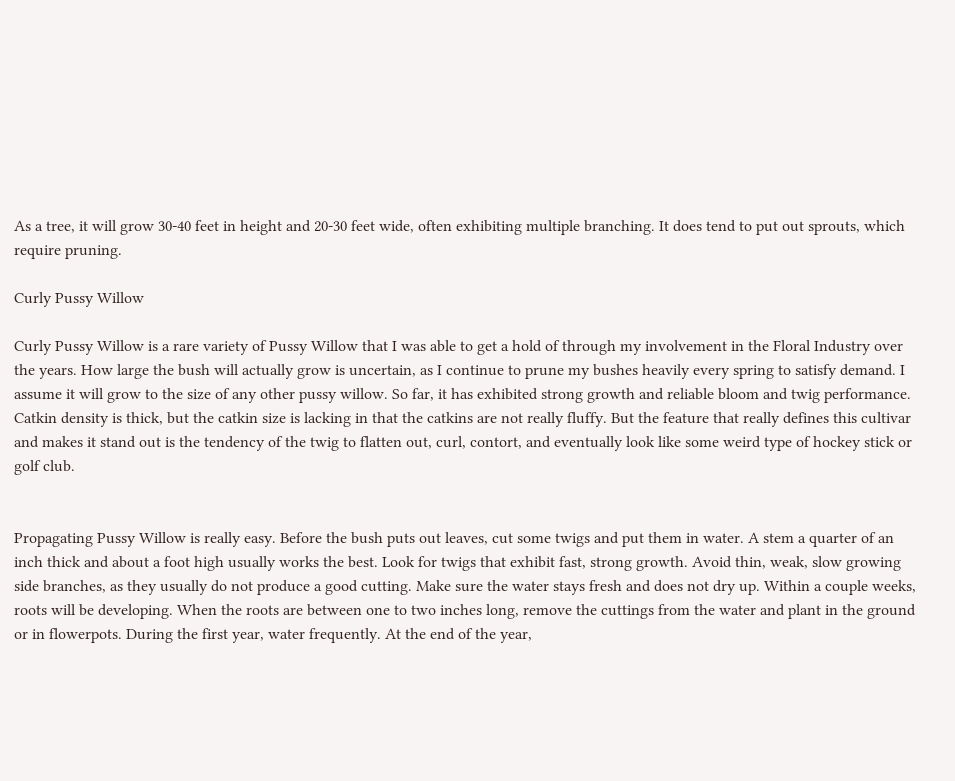As a tree, it will grow 30-40 feet in height and 20-30 feet wide, often exhibiting multiple branching. It does tend to put out sprouts, which require pruning.

Curly Pussy Willow

Curly Pussy Willow is a rare variety of Pussy Willow that I was able to get a hold of through my involvement in the Floral Industry over the years. How large the bush will actually grow is uncertain, as I continue to prune my bushes heavily every spring to satisfy demand. I assume it will grow to the size of any other pussy willow. So far, it has exhibited strong growth and reliable bloom and twig performance. Catkin density is thick, but the catkin size is lacking in that the catkins are not really fluffy. But the feature that really defines this cultivar and makes it stand out is the tendency of the twig to flatten out, curl, contort, and eventually look like some weird type of hockey stick or golf club.


Propagating Pussy Willow is really easy. Before the bush puts out leaves, cut some twigs and put them in water. A stem a quarter of an inch thick and about a foot high usually works the best. Look for twigs that exhibit fast, strong growth. Avoid thin, weak, slow growing side branches, as they usually do not produce a good cutting. Make sure the water stays fresh and does not dry up. Within a couple weeks, roots will be developing. When the roots are between one to two inches long, remove the cuttings from the water and plant in the ground or in flowerpots. During the first year, water frequently. At the end of the year,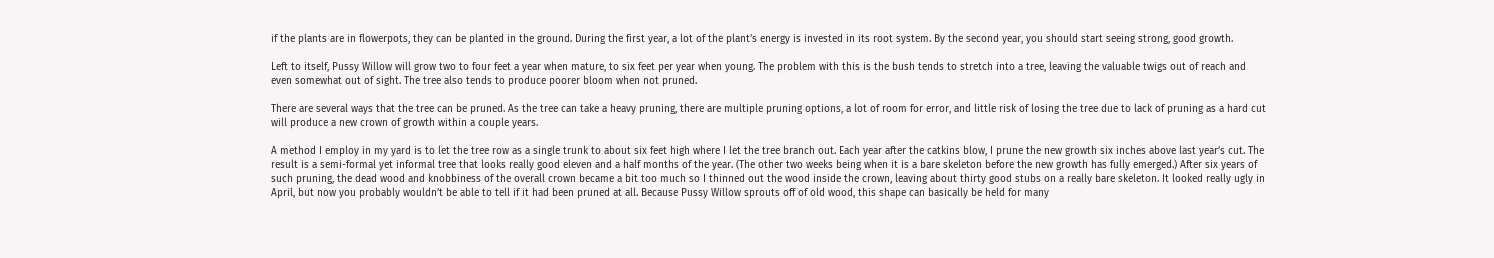if the plants are in flowerpots, they can be planted in the ground. During the first year, a lot of the plant’s energy is invested in its root system. By the second year, you should start seeing strong, good growth.

Left to itself, Pussy Willow will grow two to four feet a year when mature, to six feet per year when young. The problem with this is the bush tends to stretch into a tree, leaving the valuable twigs out of reach and even somewhat out of sight. The tree also tends to produce poorer bloom when not pruned.

There are several ways that the tree can be pruned. As the tree can take a heavy pruning, there are multiple pruning options, a lot of room for error, and little risk of losing the tree due to lack of pruning as a hard cut will produce a new crown of growth within a couple years.

A method I employ in my yard is to let the tree row as a single trunk to about six feet high where I let the tree branch out. Each year after the catkins blow, I prune the new growth six inches above last year’s cut. The result is a semi-formal yet informal tree that looks really good eleven and a half months of the year. (The other two weeks being when it is a bare skeleton before the new growth has fully emerged.) After six years of such pruning, the dead wood and knobbiness of the overall crown became a bit too much so I thinned out the wood inside the crown, leaving about thirty good stubs on a really bare skeleton. It looked really ugly in April, but now you probably wouldn’t be able to tell if it had been pruned at all. Because Pussy Willow sprouts off of old wood, this shape can basically be held for many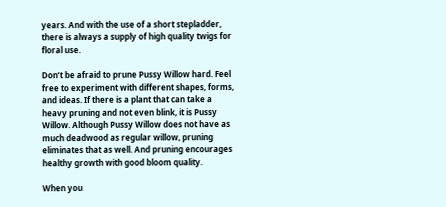years. And with the use of a short stepladder, there is always a supply of high quality twigs for floral use.

Don’t be afraid to prune Pussy Willow hard. Feel free to experiment with different shapes, forms, and ideas. If there is a plant that can take a heavy pruning and not even blink, it is Pussy Willow. Although Pussy Willow does not have as much deadwood as regular willow, pruning eliminates that as well. And pruning encourages healthy growth with good bloom quality.

When you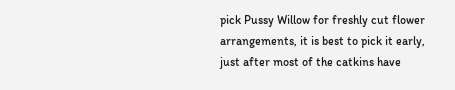pick Pussy Willow for freshly cut flower arrangements, it is best to pick it early, just after most of the catkins have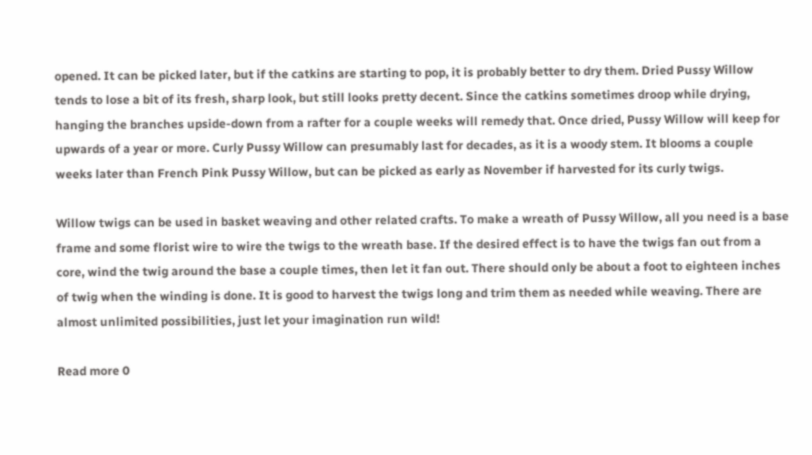opened. It can be picked later, but if the catkins are starting to pop, it is probably better to dry them. Dried Pussy Willow tends to lose a bit of its fresh, sharp look, but still looks pretty decent. Since the catkins sometimes droop while drying, hanging the branches upside-down from a rafter for a couple weeks will remedy that. Once dried, Pussy Willow will keep for upwards of a year or more. Curly Pussy Willow can presumably last for decades, as it is a woody stem. It blooms a couple weeks later than French Pink Pussy Willow, but can be picked as early as November if harvested for its curly twigs.

Willow twigs can be used in basket weaving and other related crafts. To make a wreath of Pussy Willow, all you need is a base frame and some florist wire to wire the twigs to the wreath base. If the desired effect is to have the twigs fan out from a core, wind the twig around the base a couple times, then let it fan out. There should only be about a foot to eighteen inches of twig when the winding is done. It is good to harvest the twigs long and trim them as needed while weaving. There are almost unlimited possibilities, just let your imagination run wild!

Read more 0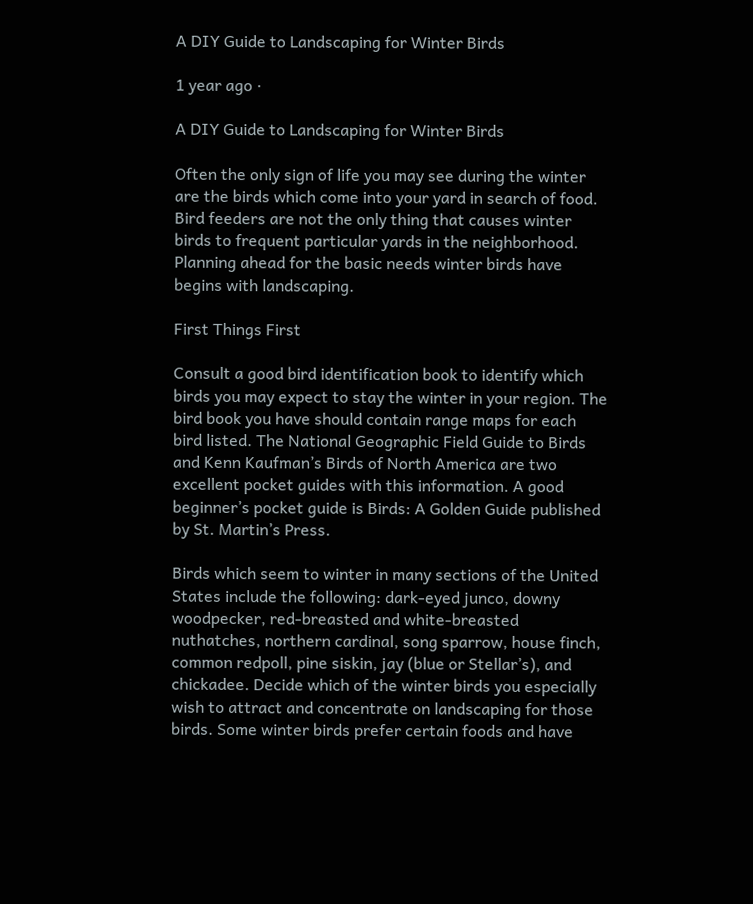A DIY Guide to Landscaping for Winter Birds

1 year ago ·

A DIY Guide to Landscaping for Winter Birds

Often the only sign of life you may see during the winter are the birds which come into your yard in search of food. Bird feeders are not the only thing that causes winter birds to frequent particular yards in the neighborhood. Planning ahead for the basic needs winter birds have begins with landscaping.

First Things First

Consult a good bird identification book to identify which birds you may expect to stay the winter in your region. The bird book you have should contain range maps for each bird listed. The National Geographic Field Guide to Birds and Kenn Kaufman’s Birds of North America are two excellent pocket guides with this information. A good beginner’s pocket guide is Birds: A Golden Guide published by St. Martin’s Press.

Birds which seem to winter in many sections of the United States include the following: dark-eyed junco, downy woodpecker, red-breasted and white-breasted nuthatches, northern cardinal, song sparrow, house finch, common redpoll, pine siskin, jay (blue or Stellar’s), and chickadee. Decide which of the winter birds you especially wish to attract and concentrate on landscaping for those birds. Some winter birds prefer certain foods and have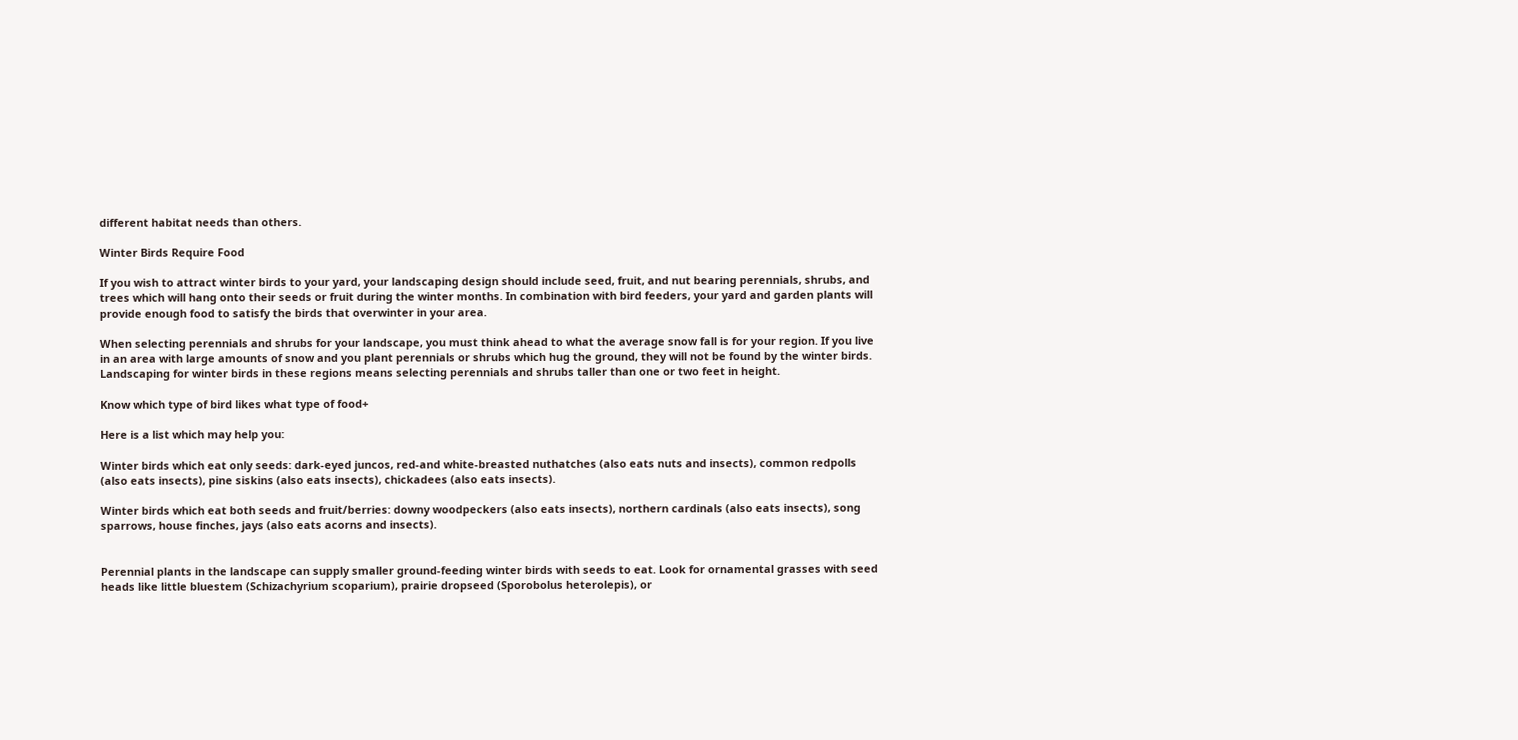different habitat needs than others.

Winter Birds Require Food

If you wish to attract winter birds to your yard, your landscaping design should include seed, fruit, and nut bearing perennials, shrubs, and trees which will hang onto their seeds or fruit during the winter months. In combination with bird feeders, your yard and garden plants will provide enough food to satisfy the birds that overwinter in your area.

When selecting perennials and shrubs for your landscape, you must think ahead to what the average snow fall is for your region. If you live in an area with large amounts of snow and you plant perennials or shrubs which hug the ground, they will not be found by the winter birds. Landscaping for winter birds in these regions means selecting perennials and shrubs taller than one or two feet in height.

Know which type of bird likes what type of food+

Here is a list which may help you:

Winter birds which eat only seeds: dark-eyed juncos, red-and white-breasted nuthatches (also eats nuts and insects), common redpolls (also eats insects), pine siskins (also eats insects), chickadees (also eats insects).

Winter birds which eat both seeds and fruit/berries: downy woodpeckers (also eats insects), northern cardinals (also eats insects), song sparrows, house finches, jays (also eats acorns and insects).


Perennial plants in the landscape can supply smaller ground-feeding winter birds with seeds to eat. Look for ornamental grasses with seed heads like little bluestem (Schizachyrium scoparium), prairie dropseed (Sporobolus heterolepis), or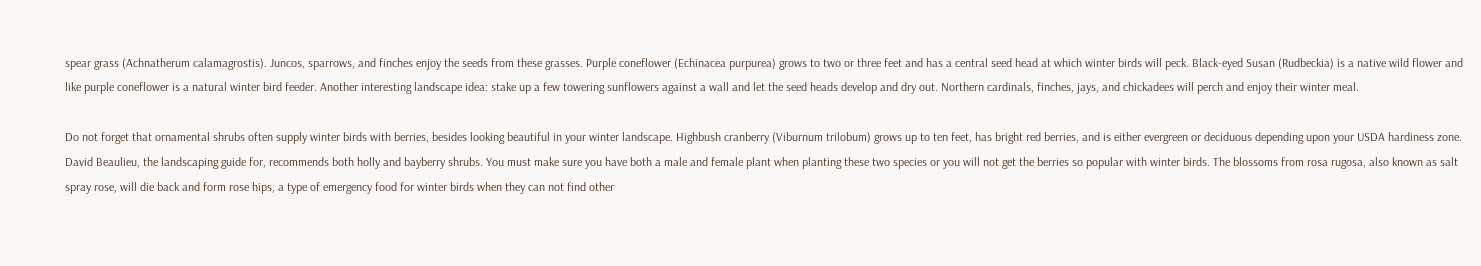spear grass (Achnatherum calamagrostis). Juncos, sparrows, and finches enjoy the seeds from these grasses. Purple coneflower (Echinacea purpurea) grows to two or three feet and has a central seed head at which winter birds will peck. Black-eyed Susan (Rudbeckia) is a native wild flower and like purple coneflower is a natural winter bird feeder. Another interesting landscape idea: stake up a few towering sunflowers against a wall and let the seed heads develop and dry out. Northern cardinals, finches, jays, and chickadees will perch and enjoy their winter meal.

Do not forget that ornamental shrubs often supply winter birds with berries, besides looking beautiful in your winter landscape. Highbush cranberry (Viburnum trilobum) grows up to ten feet, has bright red berries, and is either evergreen or deciduous depending upon your USDA hardiness zone. David Beaulieu, the landscaping guide for, recommends both holly and bayberry shrubs. You must make sure you have both a male and female plant when planting these two species or you will not get the berries so popular with winter birds. The blossoms from rosa rugosa, also known as salt spray rose, will die back and form rose hips, a type of emergency food for winter birds when they can not find other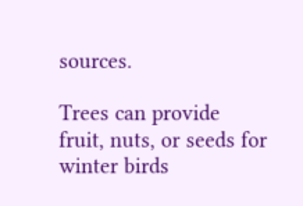sources.

Trees can provide fruit, nuts, or seeds for winter birds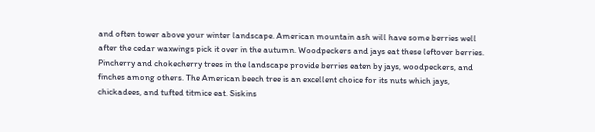and often tower above your winter landscape. American mountain ash will have some berries well after the cedar waxwings pick it over in the autumn. Woodpeckers and jays eat these leftover berries. Pincherry and chokecherry trees in the landscape provide berries eaten by jays, woodpeckers, and finches among others. The American beech tree is an excellent choice for its nuts which jays, chickadees, and tufted titmice eat. Siskins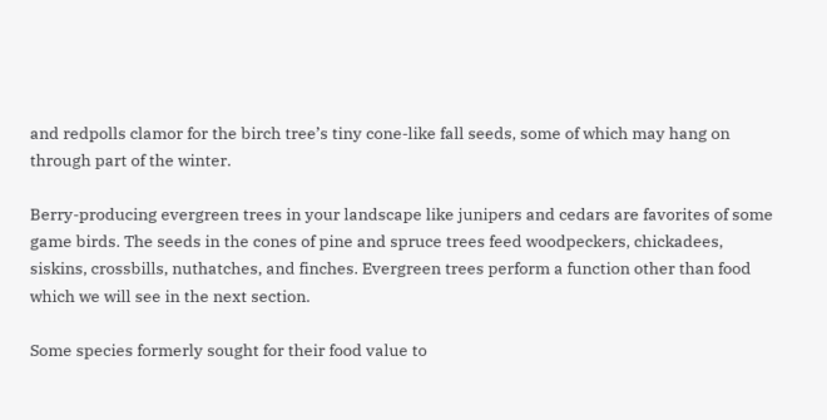and redpolls clamor for the birch tree’s tiny cone-like fall seeds, some of which may hang on through part of the winter.

Berry-producing evergreen trees in your landscape like junipers and cedars are favorites of some game birds. The seeds in the cones of pine and spruce trees feed woodpeckers, chickadees, siskins, crossbills, nuthatches, and finches. Evergreen trees perform a function other than food which we will see in the next section.

Some species formerly sought for their food value to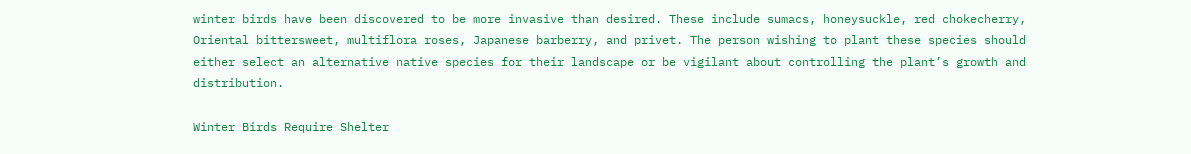winter birds have been discovered to be more invasive than desired. These include sumacs, honeysuckle, red chokecherry, Oriental bittersweet, multiflora roses, Japanese barberry, and privet. The person wishing to plant these species should either select an alternative native species for their landscape or be vigilant about controlling the plant’s growth and distribution.

Winter Birds Require Shelter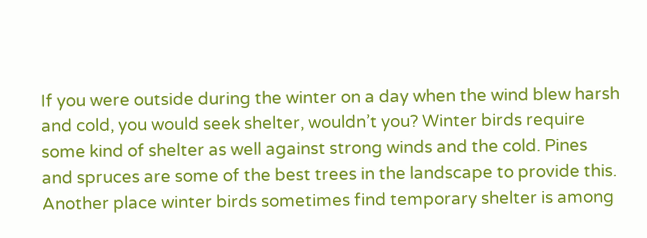If you were outside during the winter on a day when the wind blew harsh and cold, you would seek shelter, wouldn’t you? Winter birds require some kind of shelter as well against strong winds and the cold. Pines and spruces are some of the best trees in the landscape to provide this. Another place winter birds sometimes find temporary shelter is among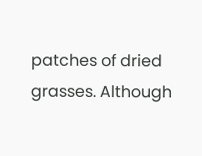patches of dried grasses. Although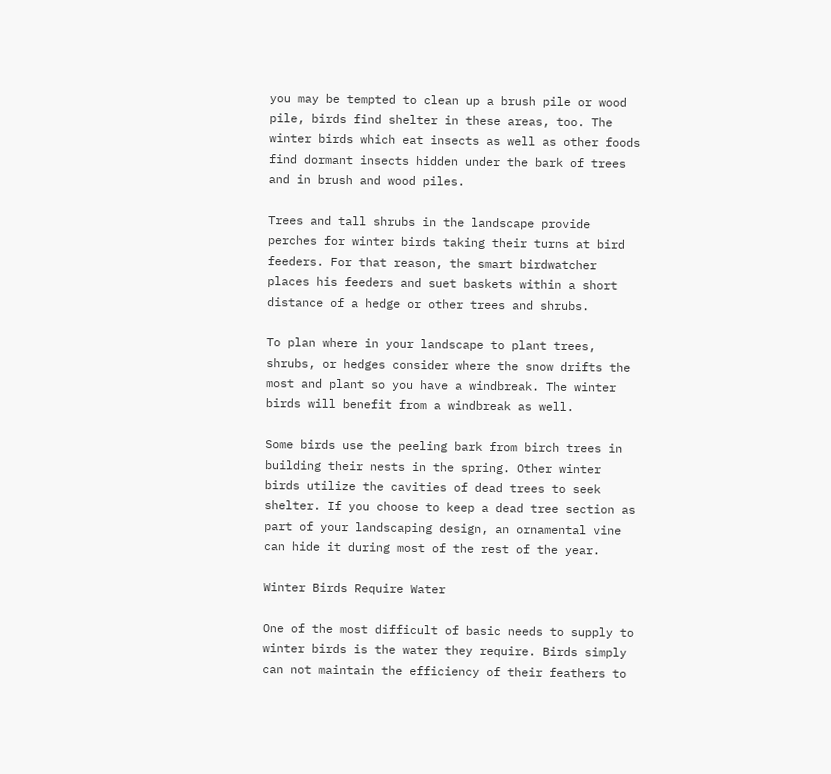you may be tempted to clean up a brush pile or wood pile, birds find shelter in these areas, too. The winter birds which eat insects as well as other foods find dormant insects hidden under the bark of trees and in brush and wood piles.

Trees and tall shrubs in the landscape provide perches for winter birds taking their turns at bird feeders. For that reason, the smart birdwatcher places his feeders and suet baskets within a short distance of a hedge or other trees and shrubs.

To plan where in your landscape to plant trees, shrubs, or hedges consider where the snow drifts the most and plant so you have a windbreak. The winter birds will benefit from a windbreak as well.

Some birds use the peeling bark from birch trees in building their nests in the spring. Other winter birds utilize the cavities of dead trees to seek shelter. If you choose to keep a dead tree section as part of your landscaping design, an ornamental vine can hide it during most of the rest of the year.

Winter Birds Require Water

One of the most difficult of basic needs to supply to winter birds is the water they require. Birds simply can not maintain the efficiency of their feathers to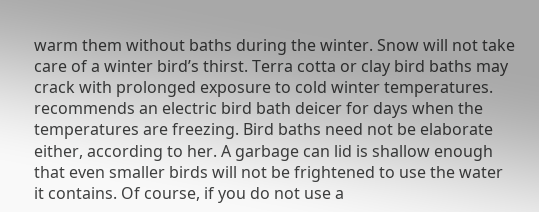warm them without baths during the winter. Snow will not take care of a winter bird’s thirst. Terra cotta or clay bird baths may crack with prolonged exposure to cold winter temperatures. recommends an electric bird bath deicer for days when the temperatures are freezing. Bird baths need not be elaborate either, according to her. A garbage can lid is shallow enough that even smaller birds will not be frightened to use the water it contains. Of course, if you do not use a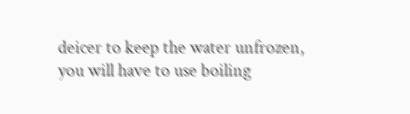deicer to keep the water unfrozen, you will have to use boiling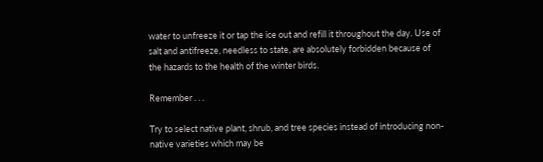water to unfreeze it or tap the ice out and refill it throughout the day. Use of salt and antifreeze, needless to state, are absolutely forbidden because of the hazards to the health of the winter birds.

Remember . . .

Try to select native plant, shrub, and tree species instead of introducing non-native varieties which may be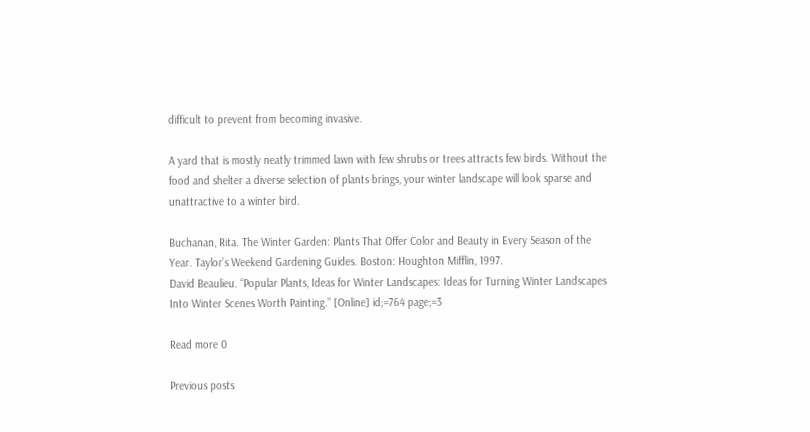difficult to prevent from becoming invasive.

A yard that is mostly neatly trimmed lawn with few shrubs or trees attracts few birds. Without the food and shelter a diverse selection of plants brings, your winter landscape will look sparse and unattractive to a winter bird.

Buchanan, Rita. The Winter Garden: Plants That Offer Color and Beauty in Every Season of the Year. Taylor’s Weekend Gardening Guides. Boston: Houghton Mifflin, 1997.
David Beaulieu. “Popular Plants, Ideas for Winter Landscapes: Ideas for Turning Winter Landscapes Into Winter Scenes Worth Painting.” [Online] id;=764 page;=3

Read more 0

Previous posts